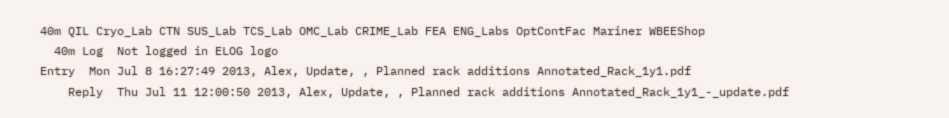40m QIL Cryo_Lab CTN SUS_Lab TCS_Lab OMC_Lab CRIME_Lab FEA ENG_Labs OptContFac Mariner WBEEShop
  40m Log  Not logged in ELOG logo
Entry  Mon Jul 8 16:27:49 2013, Alex, Update, , Planned rack additions Annotated_Rack_1y1.pdf
    Reply  Thu Jul 11 12:00:50 2013, Alex, Update, , Planned rack additions Annotated_Rack_1y1_-_update.pdf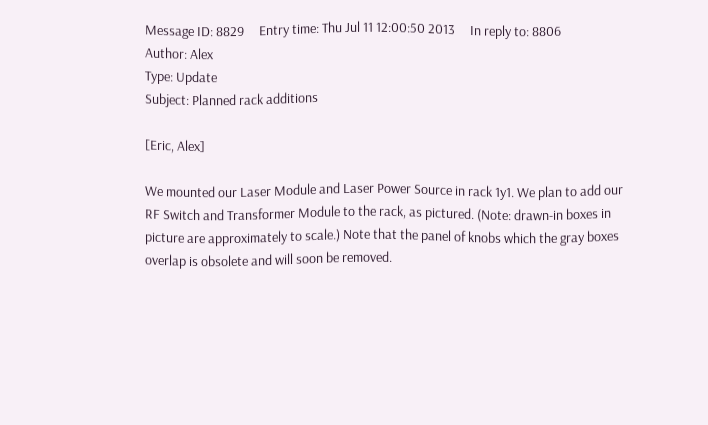Message ID: 8829     Entry time: Thu Jul 11 12:00:50 2013     In reply to: 8806
Author: Alex
Type: Update
Subject: Planned rack additions

[Eric, Alex]

We mounted our Laser Module and Laser Power Source in rack 1y1. We plan to add our RF Switch and Transformer Module to the rack, as pictured. (Note: drawn-in boxes in picture are approximately to scale.) Note that the panel of knobs which the gray boxes overlap is obsolete and will soon be removed.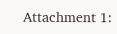Attachment 1: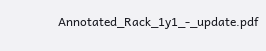Annotated_Rack_1y1_-_update.pdf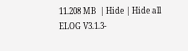11.208 MB  | Hide | Hide all
ELOG V3.1.3-